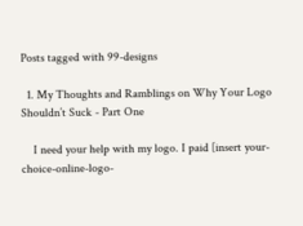Posts tagged with 99-designs

  1. My Thoughts and Ramblings on Why Your Logo Shouldn’t Suck - Part One

    I need your help with my logo. I paid [insert your-choice-online-logo-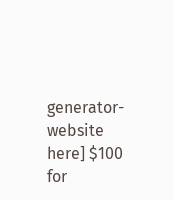generator-website here] $100 for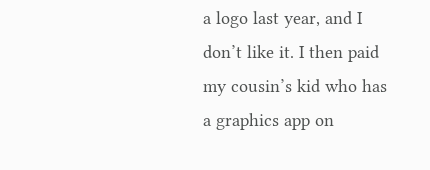a logo last year, and I don’t like it. I then paid my cousin’s kid who has a graphics app on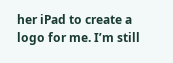her iPad to create a logo for me. I’m still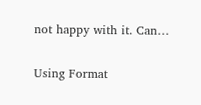not happy with it. Can…

Using Format